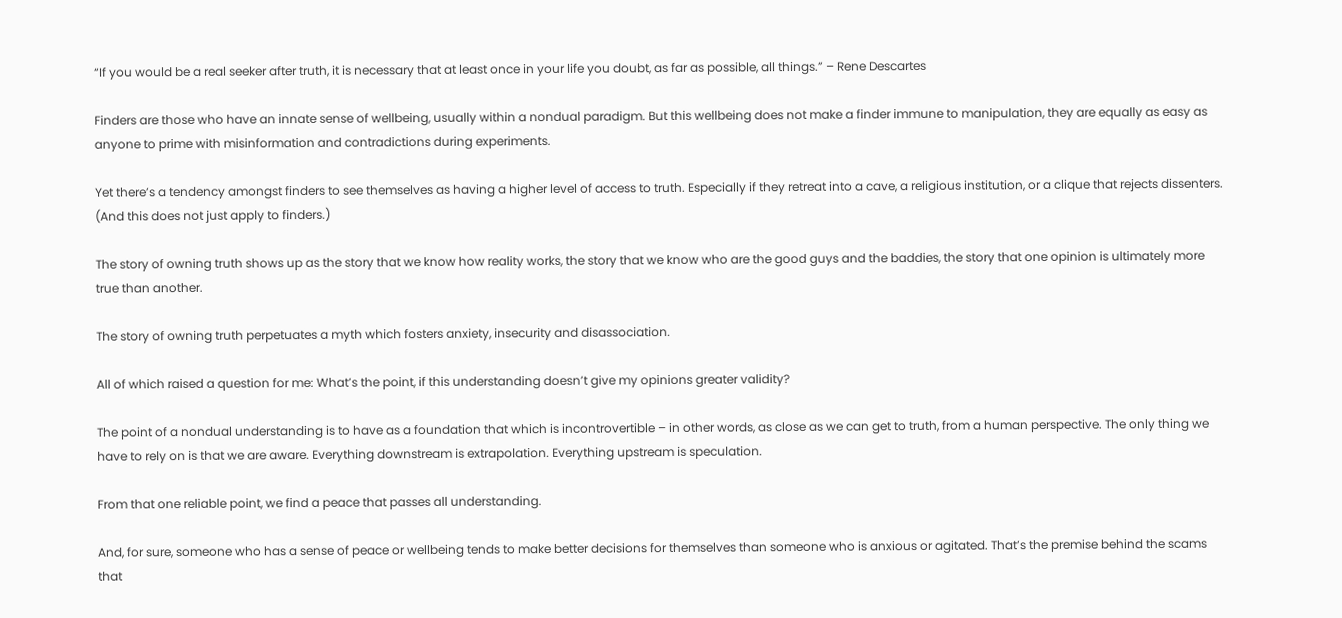“If you would be a real seeker after truth, it is necessary that at least once in your life you doubt, as far as possible, all things.” – Rene Descartes

Finders are those who have an innate sense of wellbeing, usually within a nondual paradigm. But this wellbeing does not make a finder immune to manipulation, they are equally as easy as anyone to prime with misinformation and contradictions during experiments.

Yet there’s a tendency amongst finders to see themselves as having a higher level of access to truth. Especially if they retreat into a cave, a religious institution, or a clique that rejects dissenters. (And this does not just apply to finders.)

The story of owning truth shows up as the story that we know how reality works, the story that we know who are the good guys and the baddies, the story that one opinion is ultimately more true than another.

The story of owning truth perpetuates a myth which fosters anxiety, insecurity and disassociation.

All of which raised a question for me: What’s the point, if this understanding doesn’t give my opinions greater validity?

The point of a nondual understanding is to have as a foundation that which is incontrovertible – in other words, as close as we can get to truth, from a human perspective. The only thing we have to rely on is that we are aware. Everything downstream is extrapolation. Everything upstream is speculation.

From that one reliable point, we find a peace that passes all understanding.

And, for sure, someone who has a sense of peace or wellbeing tends to make better decisions for themselves than someone who is anxious or agitated. That’s the premise behind the scams that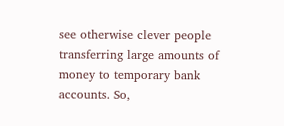see otherwise clever people transferring large amounts of money to temporary bank accounts. So,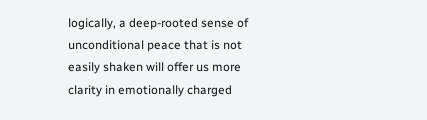logically, a deep-rooted sense of unconditional peace that is not easily shaken will offer us more clarity in emotionally charged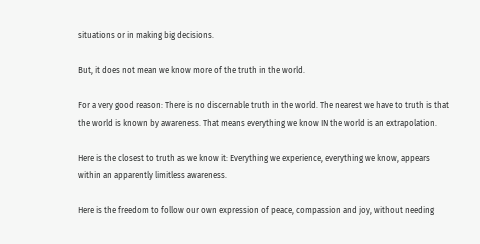situations or in making big decisions.

But, it does not mean we know more of the truth in the world.

For a very good reason: There is no discernable truth in the world. The nearest we have to truth is that the world is known by awareness. That means everything we know IN the world is an extrapolation.

Here is the closest to truth as we know it: Everything we experience, everything we know, appears within an apparently limitless awareness.

Here is the freedom to follow our own expression of peace, compassion and joy, without needing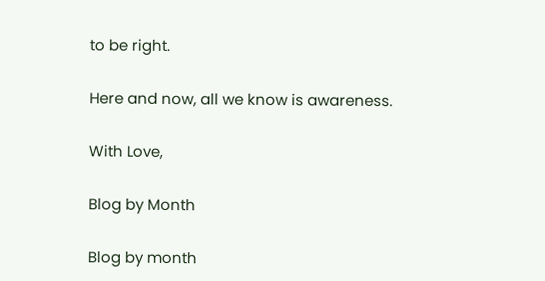to be right.

Here and now, all we know is awareness.

With Love,

Blog by Month

Blog by month